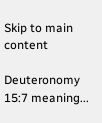Skip to main content

Deuteronomy 15:7 meaning...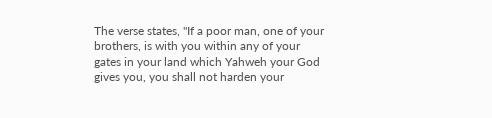The verse states, "If a poor man, one of your brothers, is with you within any of your gates in your land which Yahweh your God gives you, you shall not harden your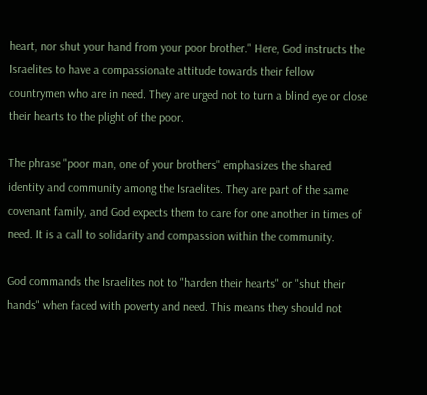heart, nor shut your hand from your poor brother." Here, God instructs the Israelites to have a compassionate attitude towards their fellow countrymen who are in need. They are urged not to turn a blind eye or close their hearts to the plight of the poor.

The phrase "poor man, one of your brothers" emphasizes the shared identity and community among the Israelites. They are part of the same covenant family, and God expects them to care for one another in times of need. It is a call to solidarity and compassion within the community.

God commands the Israelites not to "harden their hearts" or "shut their hands" when faced with poverty and need. This means they should not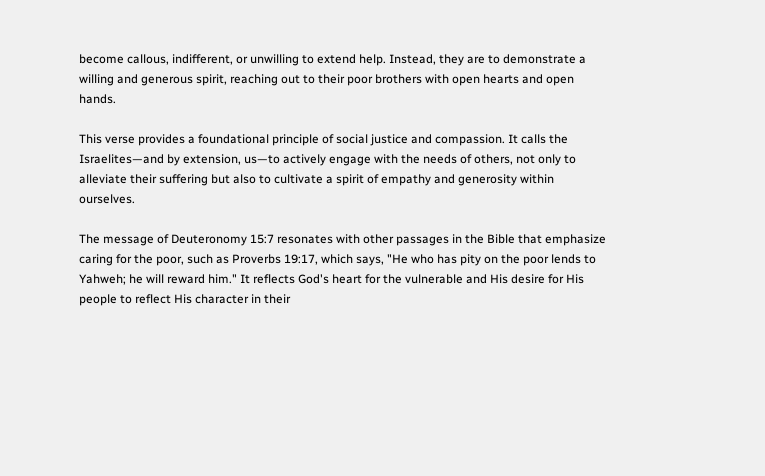become callous, indifferent, or unwilling to extend help. Instead, they are to demonstrate a willing and generous spirit, reaching out to their poor brothers with open hearts and open hands.

This verse provides a foundational principle of social justice and compassion. It calls the Israelites—and by extension, us—to actively engage with the needs of others, not only to alleviate their suffering but also to cultivate a spirit of empathy and generosity within ourselves.

The message of Deuteronomy 15:7 resonates with other passages in the Bible that emphasize caring for the poor, such as Proverbs 19:17, which says, "He who has pity on the poor lends to Yahweh; he will reward him." It reflects God's heart for the vulnerable and His desire for His people to reflect His character in their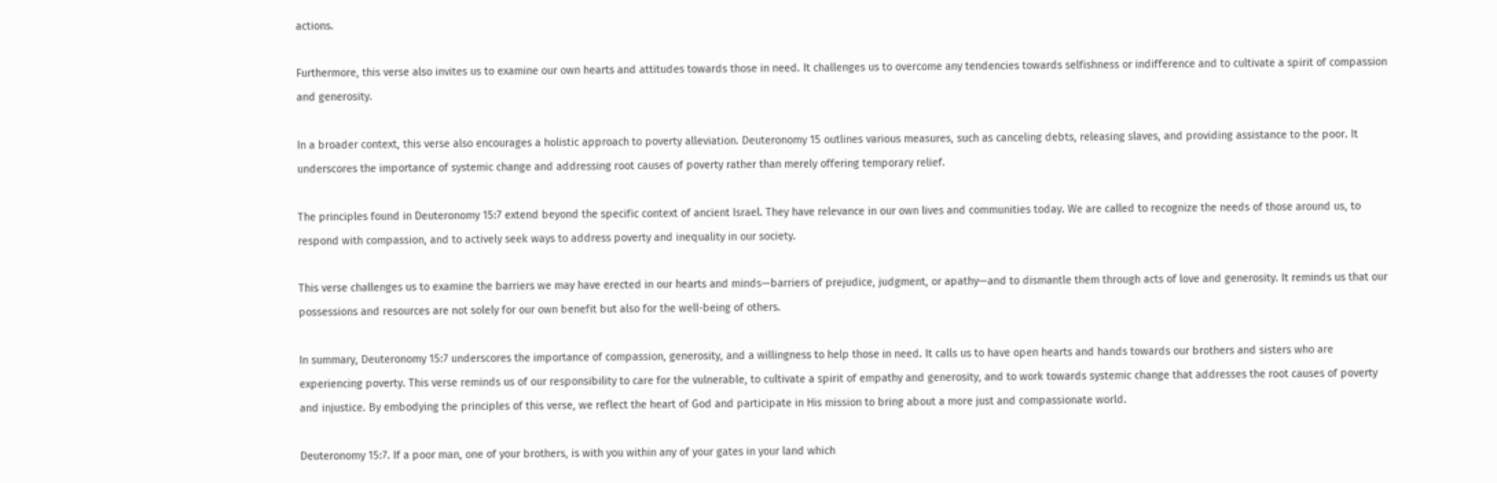actions.

Furthermore, this verse also invites us to examine our own hearts and attitudes towards those in need. It challenges us to overcome any tendencies towards selfishness or indifference and to cultivate a spirit of compassion and generosity.

In a broader context, this verse also encourages a holistic approach to poverty alleviation. Deuteronomy 15 outlines various measures, such as canceling debts, releasing slaves, and providing assistance to the poor. It underscores the importance of systemic change and addressing root causes of poverty rather than merely offering temporary relief.

The principles found in Deuteronomy 15:7 extend beyond the specific context of ancient Israel. They have relevance in our own lives and communities today. We are called to recognize the needs of those around us, to respond with compassion, and to actively seek ways to address poverty and inequality in our society.

This verse challenges us to examine the barriers we may have erected in our hearts and minds—barriers of prejudice, judgment, or apathy—and to dismantle them through acts of love and generosity. It reminds us that our possessions and resources are not solely for our own benefit but also for the well-being of others.

In summary, Deuteronomy 15:7 underscores the importance of compassion, generosity, and a willingness to help those in need. It calls us to have open hearts and hands towards our brothers and sisters who are experiencing poverty. This verse reminds us of our responsibility to care for the vulnerable, to cultivate a spirit of empathy and generosity, and to work towards systemic change that addresses the root causes of poverty and injustice. By embodying the principles of this verse, we reflect the heart of God and participate in His mission to bring about a more just and compassionate world.

Deuteronomy 15:7. If a poor man, one of your brothers, is with you within any of your gates in your land which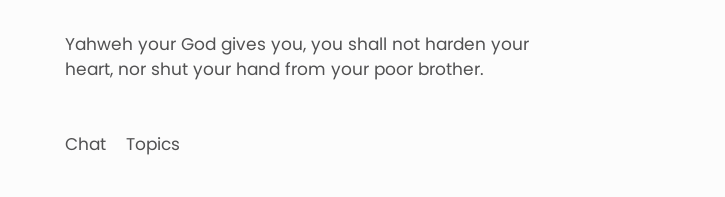Yahweh your God gives you, you shall not harden your heart, nor shut your hand from your poor brother.


Chat    Topics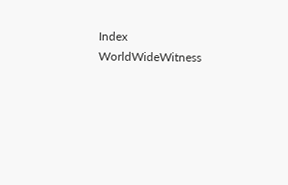Index     WorldWideWitness